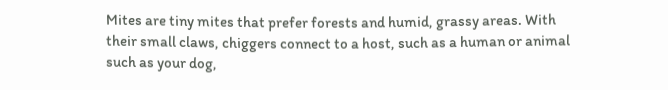Mites are tiny mites that prefer forests and humid, grassy areas. With their small claws, chiggers connect to a host, such as a human or animal such as your dog,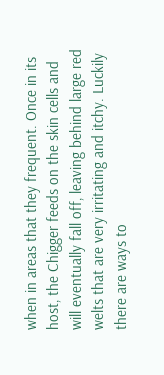when in areas that they frequent. Once in its host, the Chigger feeds on the skin cells and will eventually fall off, leaving behind large red welts that are very irritating and itchy. Luckily there are ways to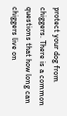protect your dog from chiggers. There is a common questions that how long can chiggers live on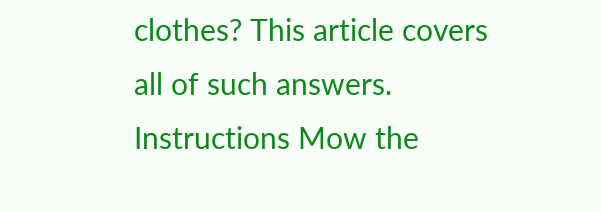clothes? This article covers all of such answers. Instructions Mow the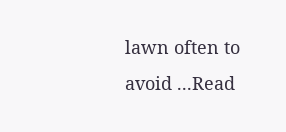lawn often to avoid ...Read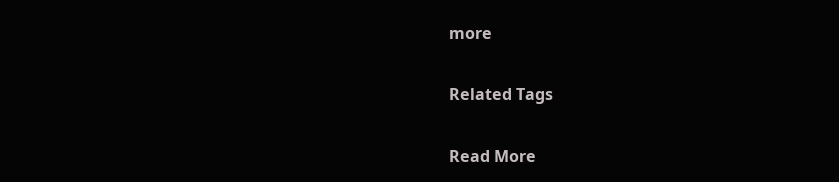more

Related Tags

Read More